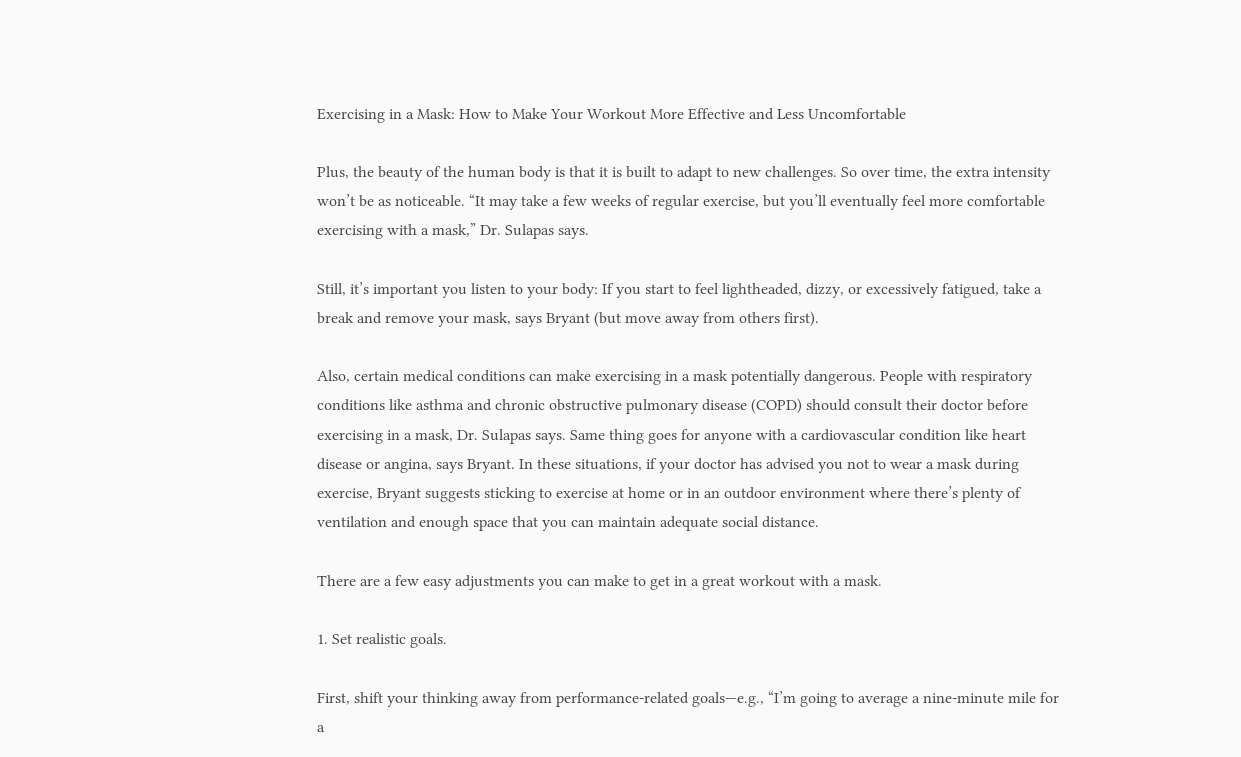Exercising in a Mask: How to Make Your Workout More Effective and Less Uncomfortable

Plus, the beauty of the human body is that it is built to adapt to new challenges. So over time, the extra intensity won’t be as noticeable. “It may take a few weeks of regular exercise, but you’ll eventually feel more comfortable exercising with a mask,” Dr. Sulapas says.

Still, it’s important you listen to your body: If you start to feel lightheaded, dizzy, or excessively fatigued, take a break and remove your mask, says Bryant (but move away from others first).

Also, certain medical conditions can make exercising in a mask potentially dangerous. People with respiratory conditions like asthma and chronic obstructive pulmonary disease (COPD) should consult their doctor before exercising in a mask, Dr. Sulapas says. Same thing goes for anyone with a cardiovascular condition like heart disease or angina, says Bryant. In these situations, if your doctor has advised you not to wear a mask during exercise, Bryant suggests sticking to exercise at home or in an outdoor environment where there’s plenty of ventilation and enough space that you can maintain adequate social distance.

There are a few easy adjustments you can make to get in a great workout with a mask.

1. Set realistic goals.

First, shift your thinking away from performance-related goals—e.g., “I’m going to average a nine-minute mile for a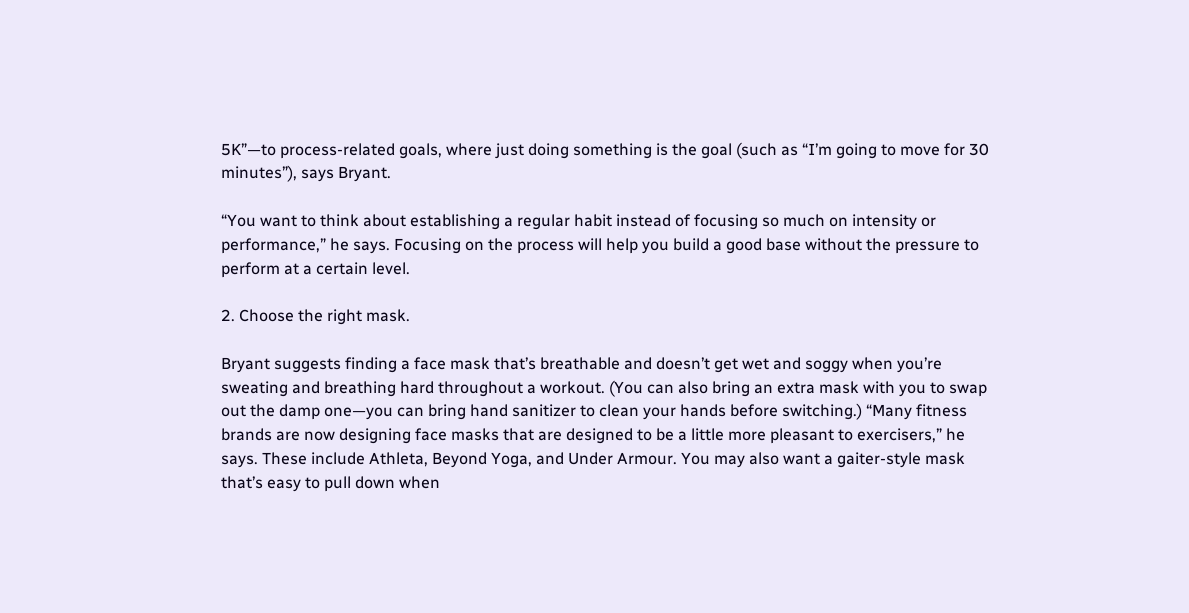5K”—to process-related goals, where just doing something is the goal (such as “I’m going to move for 30 minutes”), says Bryant.

“You want to think about establishing a regular habit instead of focusing so much on intensity or performance,” he says. Focusing on the process will help you build a good base without the pressure to perform at a certain level.

2. Choose the right mask.

Bryant suggests finding a face mask that’s breathable and doesn’t get wet and soggy when you’re sweating and breathing hard throughout a workout. (You can also bring an extra mask with you to swap out the damp one—you can bring hand sanitizer to clean your hands before switching.) “Many fitness brands are now designing face masks that are designed to be a little more pleasant to exercisers,” he says. These include Athleta, Beyond Yoga, and Under Armour. You may also want a gaiter-style mask that’s easy to pull down when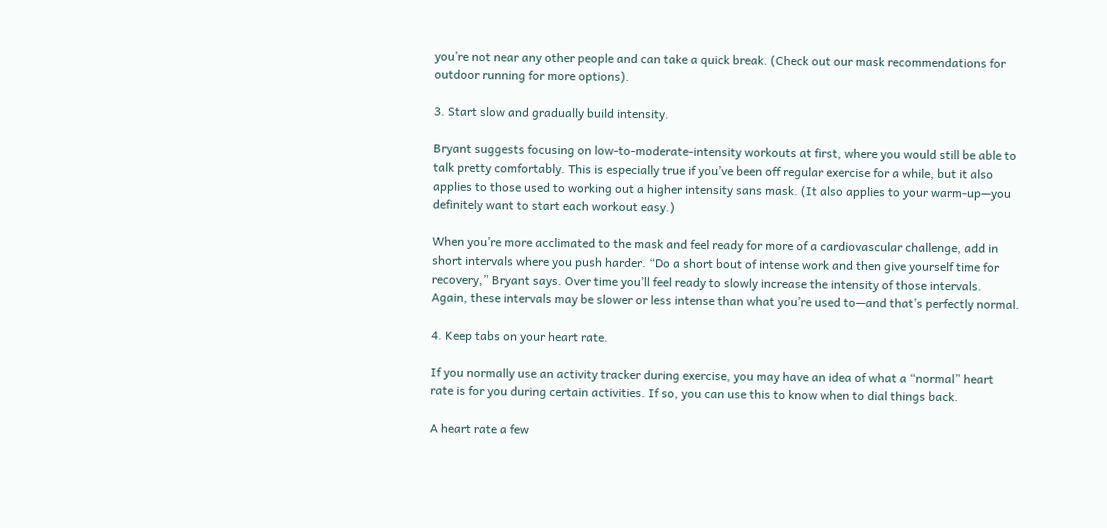you’re not near any other people and can take a quick break. (Check out our mask recommendations for outdoor running for more options).

3. Start slow and gradually build intensity.

Bryant suggests focusing on low-to-moderate-intensity workouts at first, where you would still be able to talk pretty comfortably. This is especially true if you’ve been off regular exercise for a while, but it also applies to those used to working out a higher intensity sans mask. (It also applies to your warm-up—you definitely want to start each workout easy.)

When you’re more acclimated to the mask and feel ready for more of a cardiovascular challenge, add in short intervals where you push harder. “Do a short bout of intense work and then give yourself time for recovery,” Bryant says. Over time you’ll feel ready to slowly increase the intensity of those intervals. Again, these intervals may be slower or less intense than what you’re used to—and that’s perfectly normal.

4. Keep tabs on your heart rate.

If you normally use an activity tracker during exercise, you may have an idea of what a “normal” heart rate is for you during certain activities. If so, you can use this to know when to dial things back.

A heart rate a few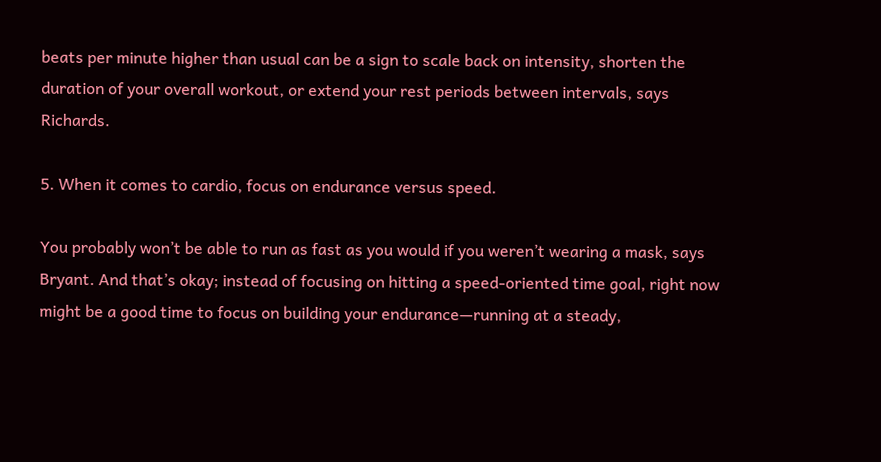beats per minute higher than usual can be a sign to scale back on intensity, shorten the duration of your overall workout, or extend your rest periods between intervals, says Richards.

5. When it comes to cardio, focus on endurance versus speed.

You probably won’t be able to run as fast as you would if you weren’t wearing a mask, says Bryant. And that’s okay; instead of focusing on hitting a speed-oriented time goal, right now might be a good time to focus on building your endurance—running at a steady,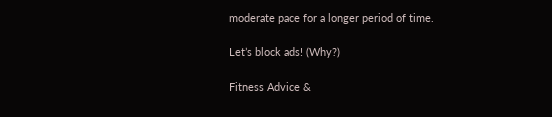moderate pace for a longer period of time.

Let’s block ads! (Why?)

Fitness Advice &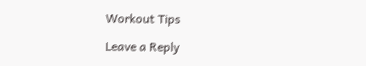Workout Tips

Leave a Reply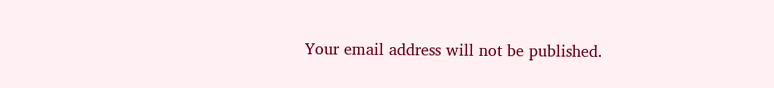Your email address will not be published.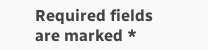Required fields are marked *